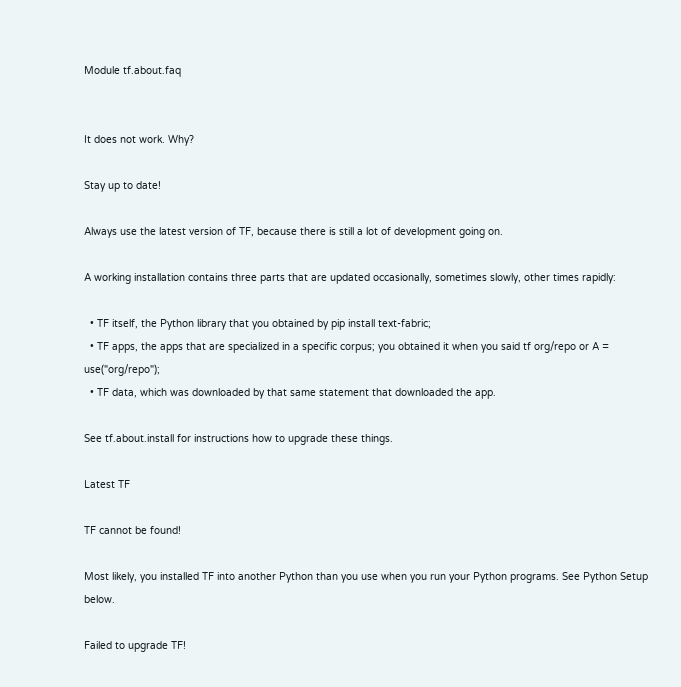Module tf.about.faq


It does not work. Why?

Stay up to date!

Always use the latest version of TF, because there is still a lot of development going on.

A working installation contains three parts that are updated occasionally, sometimes slowly, other times rapidly:

  • TF itself, the Python library that you obtained by pip install text-fabric;
  • TF apps, the apps that are specialized in a specific corpus; you obtained it when you said tf org/repo or A = use("org/repo");
  • TF data, which was downloaded by that same statement that downloaded the app.

See tf.about.install for instructions how to upgrade these things.

Latest TF

TF cannot be found!

Most likely, you installed TF into another Python than you use when you run your Python programs. See Python Setup below.

Failed to upgrade TF!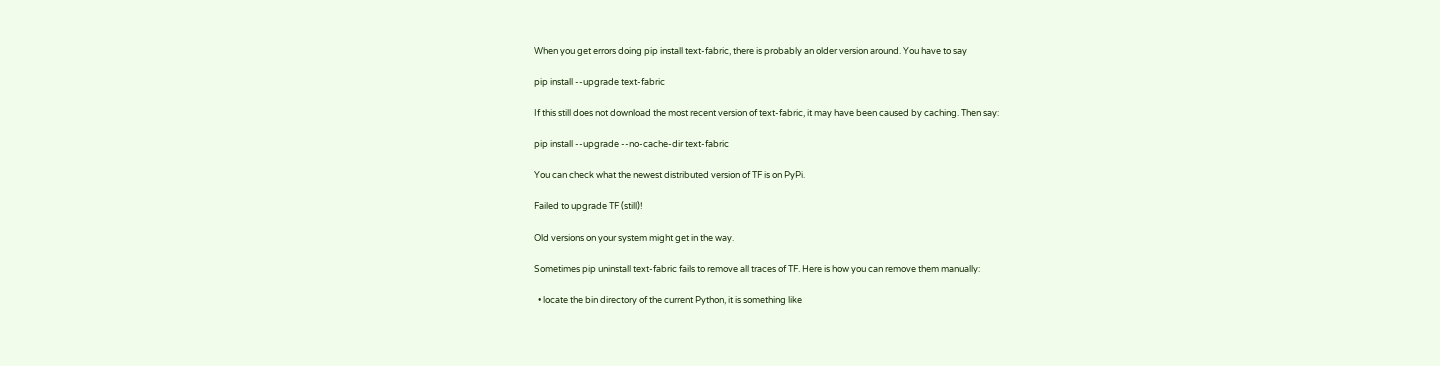When you get errors doing pip install text-fabric, there is probably an older version around. You have to say

pip install --upgrade text-fabric

If this still does not download the most recent version of text-fabric, it may have been caused by caching. Then say:

pip install --upgrade --no-cache-dir text-fabric

You can check what the newest distributed version of TF is on PyPi.

Failed to upgrade TF (still)!

Old versions on your system might get in the way.

Sometimes pip uninstall text-fabric fails to remove all traces of TF. Here is how you can remove them manually:

  • locate the bin directory of the current Python, it is something like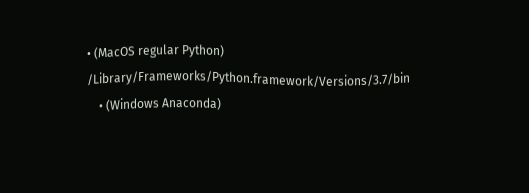• (MacOS regular Python) /Library/Frameworks/Python.framework/Versions/3.7/bin
    • (Windows Anaconda)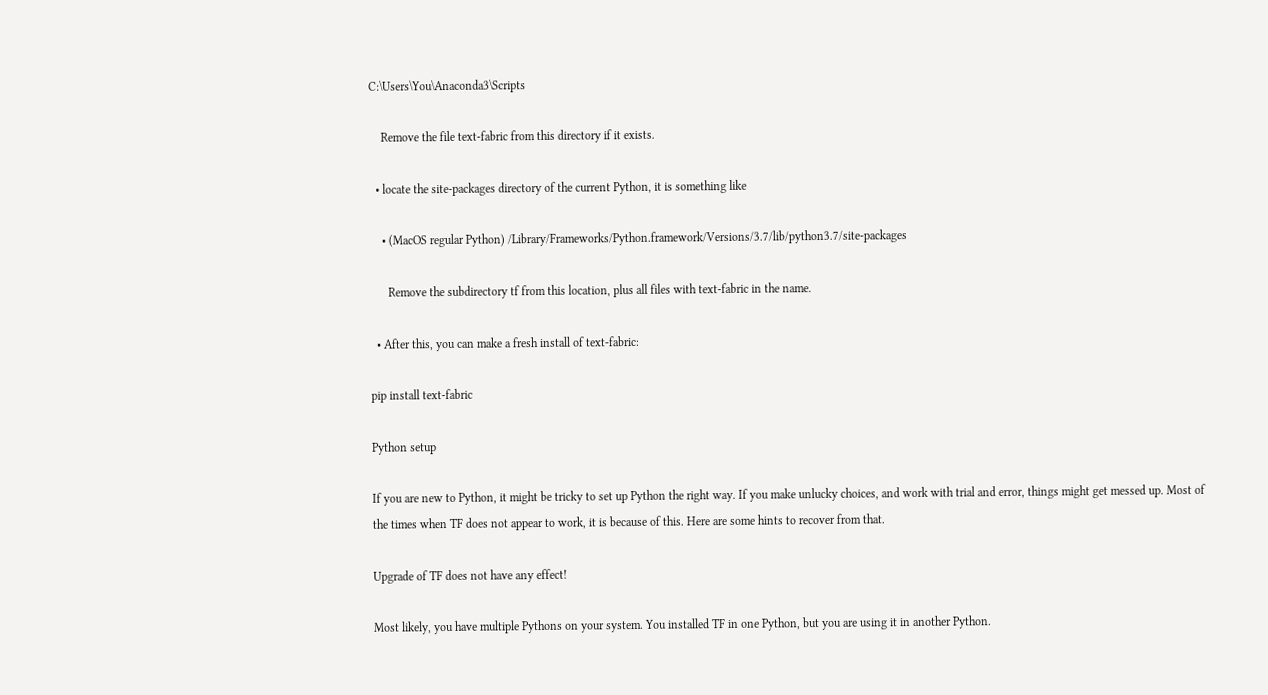C:\Users\You\Anaconda3\Scripts

    Remove the file text-fabric from this directory if it exists.

  • locate the site-packages directory of the current Python, it is something like

    • (MacOS regular Python) /Library/Frameworks/Python.framework/Versions/3.7/lib/python3.7/site-packages

      Remove the subdirectory tf from this location, plus all files with text-fabric in the name.

  • After this, you can make a fresh install of text-fabric:

pip install text-fabric

Python setup

If you are new to Python, it might be tricky to set up Python the right way. If you make unlucky choices, and work with trial and error, things might get messed up. Most of the times when TF does not appear to work, it is because of this. Here are some hints to recover from that.

Upgrade of TF does not have any effect!

Most likely, you have multiple Pythons on your system. You installed TF in one Python, but you are using it in another Python.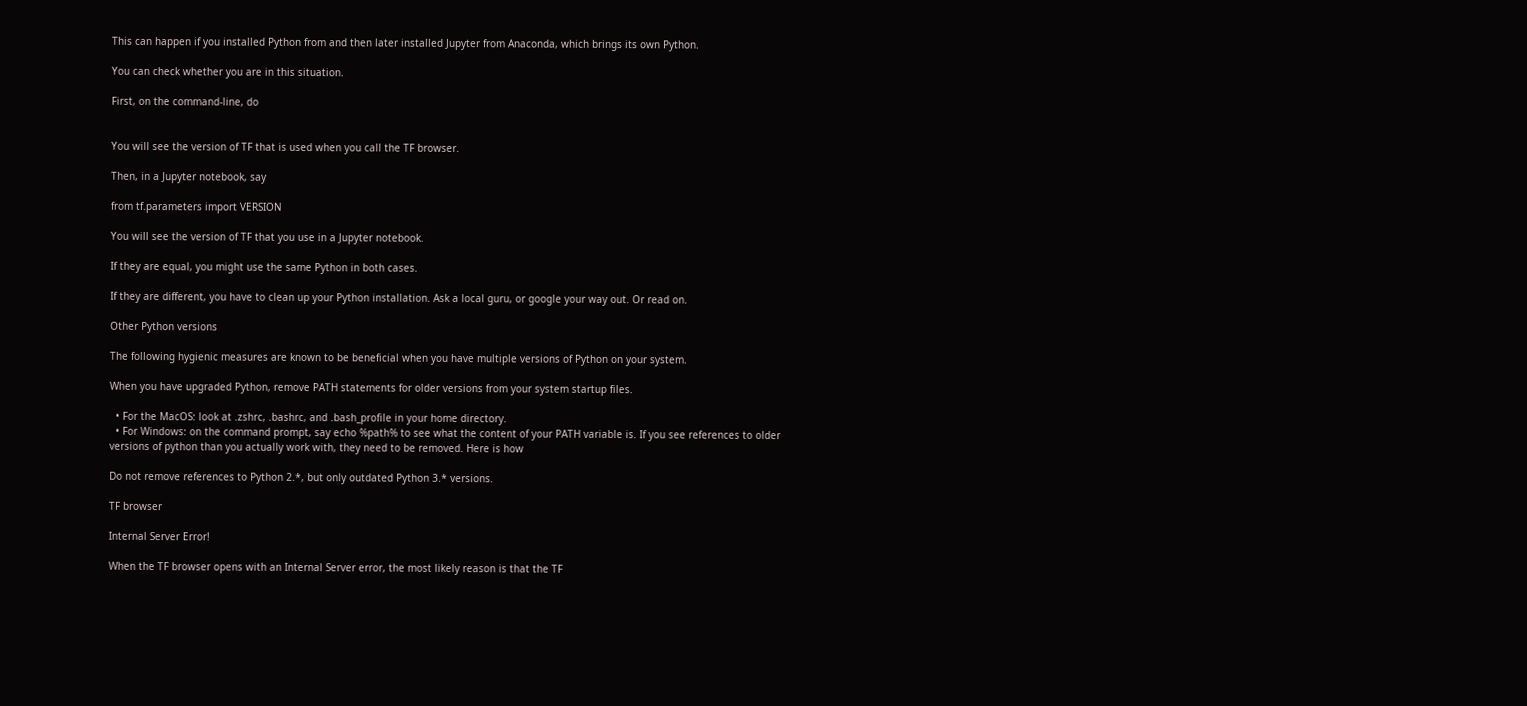This can happen if you installed Python from and then later installed Jupyter from Anaconda, which brings its own Python.

You can check whether you are in this situation.

First, on the command-line, do


You will see the version of TF that is used when you call the TF browser.

Then, in a Jupyter notebook, say

from tf.parameters import VERSION

You will see the version of TF that you use in a Jupyter notebook.

If they are equal, you might use the same Python in both cases.

If they are different, you have to clean up your Python installation. Ask a local guru, or google your way out. Or read on.

Other Python versions

The following hygienic measures are known to be beneficial when you have multiple versions of Python on your system.

When you have upgraded Python, remove PATH statements for older versions from your system startup files.

  • For the MacOS: look at .zshrc, .bashrc, and .bash_profile in your home directory.
  • For Windows: on the command prompt, say echo %path% to see what the content of your PATH variable is. If you see references to older versions of python than you actually work with, they need to be removed. Here is how

Do not remove references to Python 2.*, but only outdated Python 3.* versions.

TF browser

Internal Server Error!

When the TF browser opens with an Internal Server error, the most likely reason is that the TF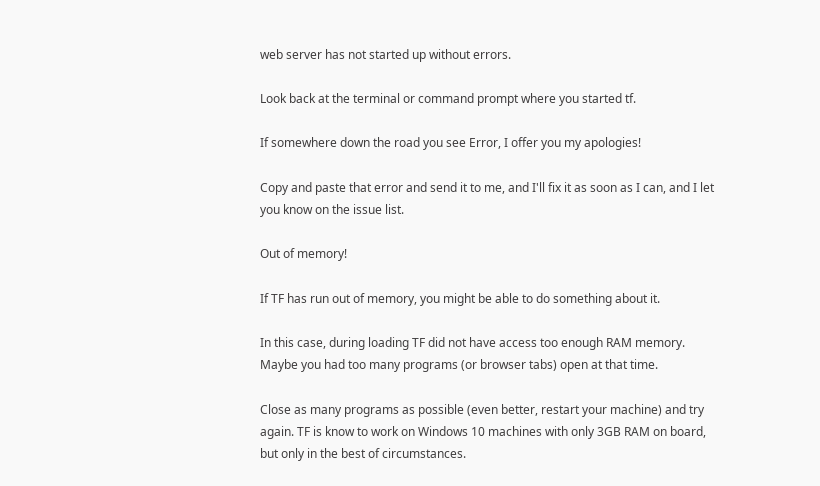web server has not started up without errors.

Look back at the terminal or command prompt where you started tf.

If somewhere down the road you see Error, I offer you my apologies!

Copy and paste that error and send it to me, and I'll fix it as soon as I can, and I let you know on the issue list.

Out of memory!

If TF has run out of memory, you might be able to do something about it.

In this case, during loading TF did not have access too enough RAM memory. Maybe you had too many programs (or browser tabs) open at that time.

Close as many programs as possible (even better, restart your machine) and try again. TF is know to work on Windows 10 machines with only 3GB RAM on board, but only in the best of circumstances.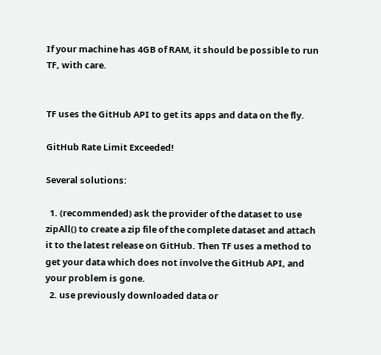If your machine has 4GB of RAM, it should be possible to run TF, with care.


TF uses the GitHub API to get its apps and data on the fly.

GitHub Rate Limit Exceeded!

Several solutions:

  1. (recommended) ask the provider of the dataset to use zipAll() to create a zip file of the complete dataset and attach it to the latest release on GitHub. Then TF uses a method to get your data which does not involve the GitHub API, and your problem is gone.
  2. use previously downloaded data or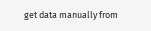get data manually from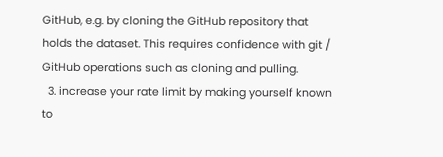GitHub, e.g. by cloning the GitHub repository that holds the dataset. This requires confidence with git / GitHub operations such as cloning and pulling.
  3. increase your rate limit by making yourself known to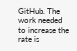GitHub. The work needed to increase the rate is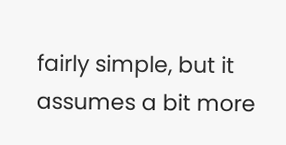fairly simple, but it assumes a bit more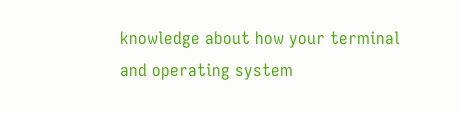knowledge about how your terminal and operating system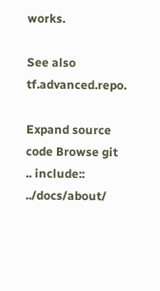works.

See also tf.advanced.repo.

Expand source code Browse git
.. include:: ../docs/about/